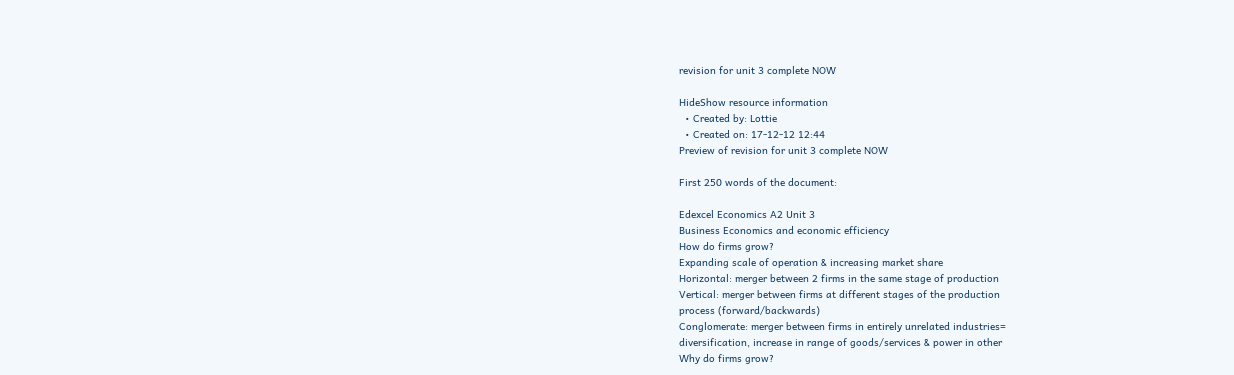revision for unit 3 complete NOW

HideShow resource information
  • Created by: Lottie
  • Created on: 17-12-12 12:44
Preview of revision for unit 3 complete NOW

First 250 words of the document:

Edexcel Economics A2 Unit 3
Business Economics and economic efficiency
How do firms grow?
Expanding scale of operation & increasing market share
Horizontal: merger between 2 firms in the same stage of production
Vertical: merger between firms at different stages of the production
process (forward/backwards)
Conglomerate: merger between firms in entirely unrelated industries=
diversification, increase in range of goods/services & power in other
Why do firms grow?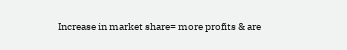Increase in market share= more profits & are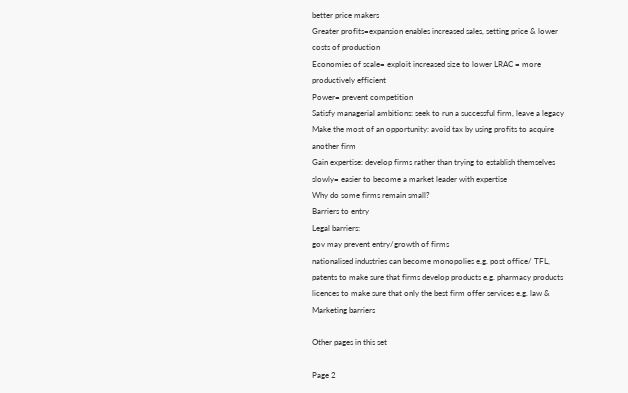better price makers
Greater profits=expansion enables increased sales, setting price & lower
costs of production
Economies of scale= exploit increased size to lower LRAC = more
productively efficient
Power= prevent competition
Satisfy managerial ambitions: seek to run a successful firm, leave a legacy
Make the most of an opportunity: avoid tax by using profits to acquire
another firm
Gain expertise: develop firms rather than trying to establish themselves
slowly= easier to become a market leader with expertise
Why do some firms remain small?
Barriers to entry
Legal barriers:
gov may prevent entry/growth of firms
nationalised industries can become monopolies e.g. post office/ TFL,
patents to make sure that firms develop products e.g. pharmacy products
licences to make sure that only the best firm offer services e.g. law &
Marketing barriers

Other pages in this set

Page 2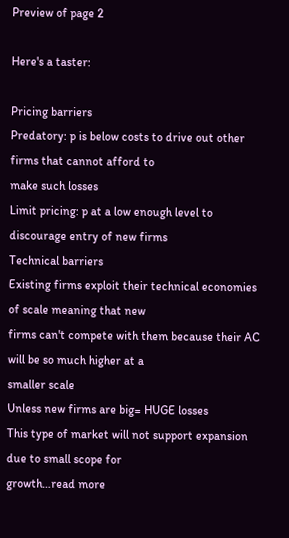Preview of page 2

Here's a taster:

Pricing barriers
Predatory: p is below costs to drive out other firms that cannot afford to
make such losses
Limit pricing: p at a low enough level to discourage entry of new firms
Technical barriers
Existing firms exploit their technical economies of scale meaning that new
firms can't compete with them because their AC will be so much higher at a
smaller scale
Unless new firms are big= HUGE losses
This type of market will not support expansion due to small scope for
growth…read more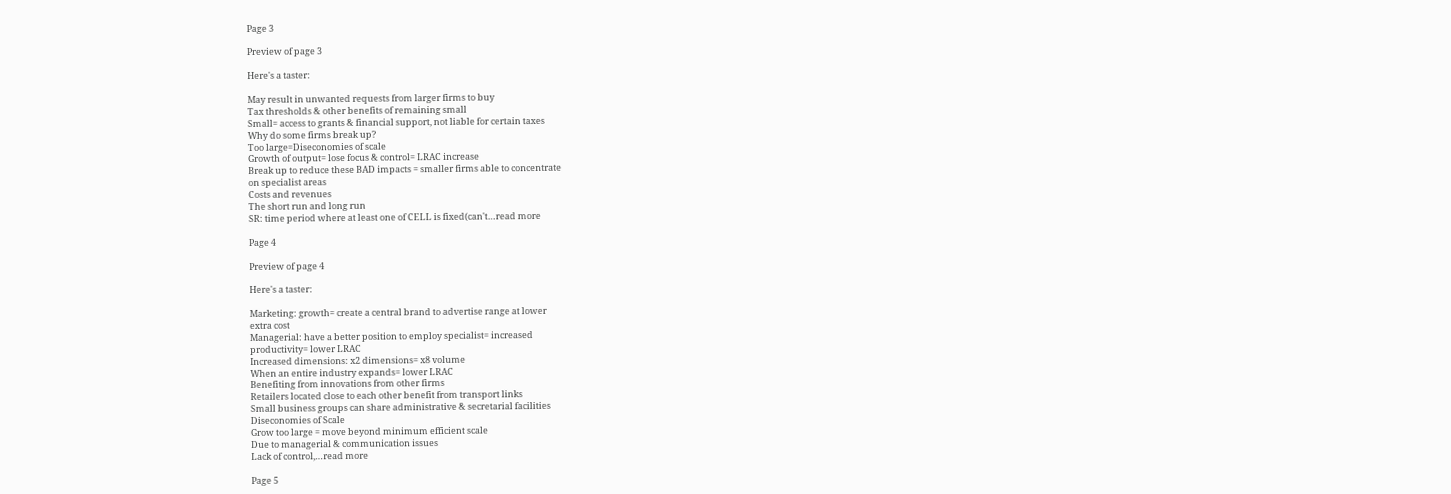Page 3

Preview of page 3

Here's a taster:

May result in unwanted requests from larger firms to buy
Tax thresholds & other benefits of remaining small
Small= access to grants & financial support, not liable for certain taxes
Why do some firms break up?
Too large=Diseconomies of scale
Growth of output= lose focus & control= LRAC increase
Break up to reduce these BAD impacts = smaller firms able to concentrate
on specialist areas
Costs and revenues
The short run and long run
SR: time period where at least one of CELL is fixed(can't…read more

Page 4

Preview of page 4

Here's a taster:

Marketing: growth= create a central brand to advertise range at lower
extra cost
Managerial: have a better position to employ specialist= increased
productivity= lower LRAC
Increased dimensions: x2 dimensions= x8 volume
When an entire industry expands= lower LRAC
Benefiting from innovations from other firms
Retailers located close to each other benefit from transport links
Small business groups can share administrative & secretarial facilities
Diseconomies of Scale
Grow too large = move beyond minimum efficient scale
Due to managerial & communication issues
Lack of control,…read more

Page 5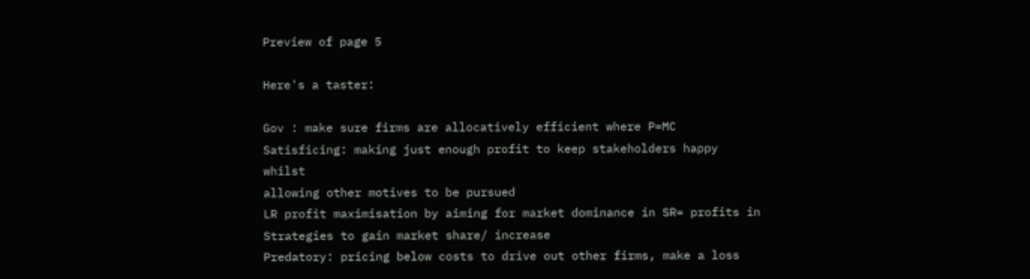Preview of page 5

Here's a taster:

Gov : make sure firms are allocatively efficient where P=MC
Satisficing: making just enough profit to keep stakeholders happy whilst
allowing other motives to be pursued
LR profit maximisation by aiming for market dominance in SR= profits in
Strategies to gain market share/ increase
Predatory: pricing below costs to drive out other firms, make a loss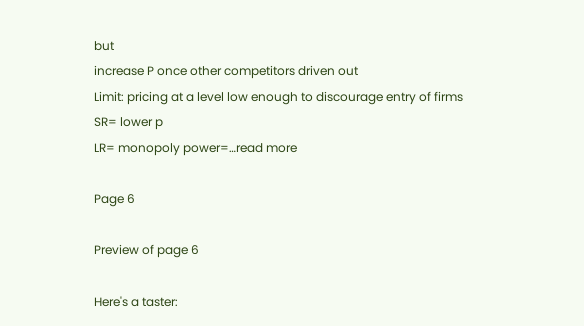but
increase P once other competitors driven out
Limit: pricing at a level low enough to discourage entry of firms
SR= lower p
LR= monopoly power=…read more

Page 6

Preview of page 6

Here's a taster: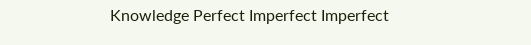Knowledge Perfect Imperfect Imperfect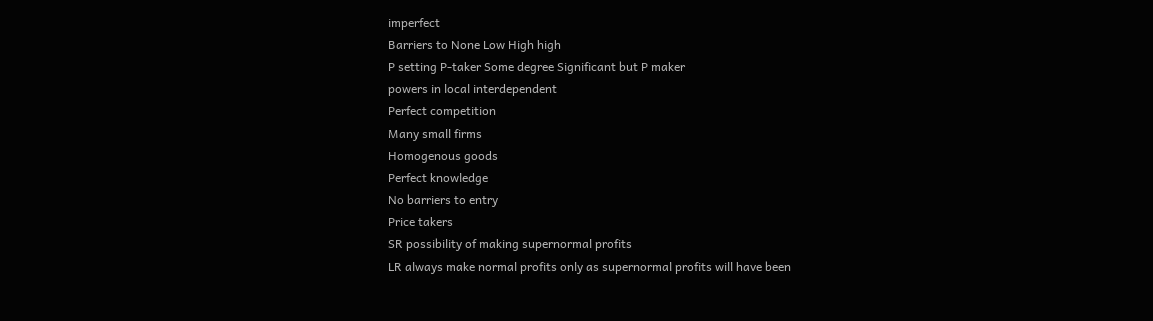imperfect
Barriers to None Low High high
P setting P-taker Some degree Significant but P maker
powers in local interdependent
Perfect competition
Many small firms
Homogenous goods
Perfect knowledge
No barriers to entry
Price takers
SR possibility of making supernormal profits
LR always make normal profits only as supernormal profits will have been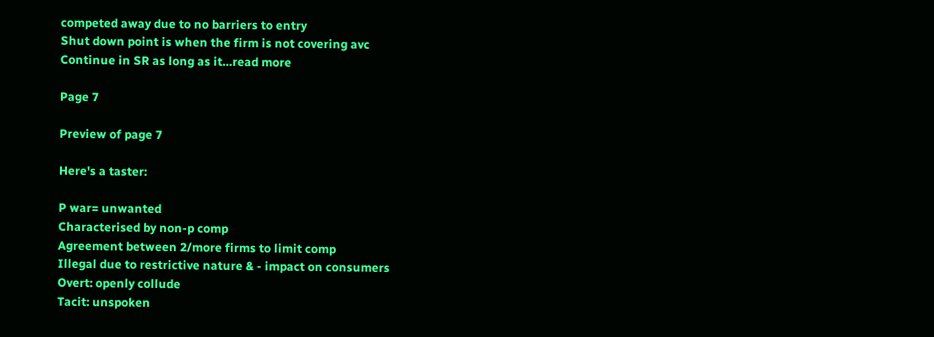competed away due to no barriers to entry
Shut down point is when the firm is not covering avc
Continue in SR as long as it…read more

Page 7

Preview of page 7

Here's a taster:

P war= unwanted
Characterised by non-p comp
Agreement between 2/more firms to limit comp
Illegal due to restrictive nature & - impact on consumers
Overt: openly collude
Tacit: unspoken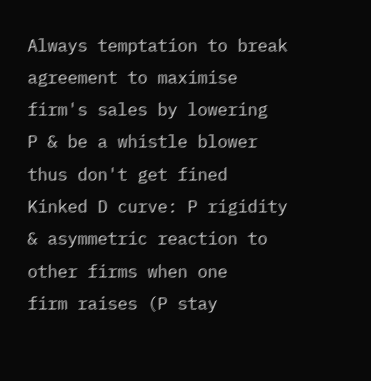Always temptation to break agreement to maximise firm's sales by lowering
P & be a whistle blower thus don't get fined
Kinked D curve: P rigidity & asymmetric reaction to other firms when one
firm raises (P stay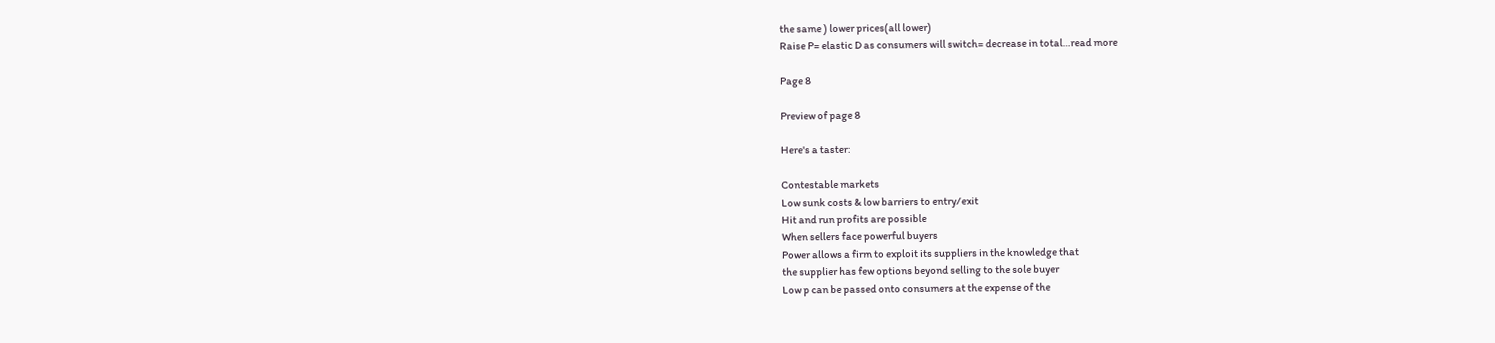the same ) lower prices(all lower)
Raise P= elastic D as consumers will switch= decrease in total…read more

Page 8

Preview of page 8

Here's a taster:

Contestable markets
Low sunk costs & low barriers to entry/exit
Hit and run profits are possible
When sellers face powerful buyers
Power allows a firm to exploit its suppliers in the knowledge that
the supplier has few options beyond selling to the sole buyer
Low p can be passed onto consumers at the expense of the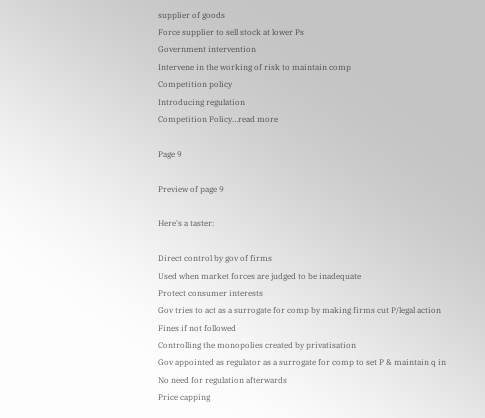supplier of goods
Force supplier to sell stock at lower Ps
Government intervention
Intervene in the working of risk to maintain comp
Competition policy
Introducing regulation
Competition Policy…read more

Page 9

Preview of page 9

Here's a taster:

Direct control by gov of firms
Used when market forces are judged to be inadequate
Protect consumer interests
Gov tries to act as a surrogate for comp by making firms cut P/legal action
Fines if not followed
Controlling the monopolies created by privatisation
Gov appointed as regulator as a surrogate for comp to set P & maintain q in
No need for regulation afterwards
Price capping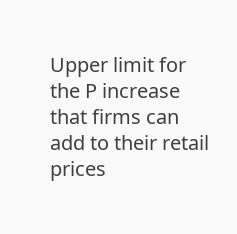Upper limit for the P increase that firms can add to their retail prices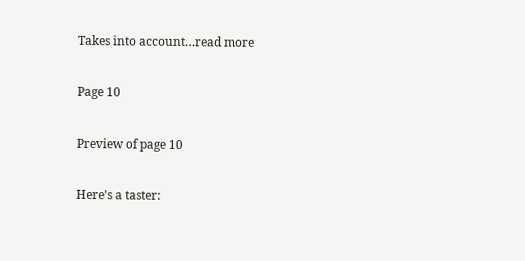Takes into account…read more

Page 10

Preview of page 10

Here's a taster: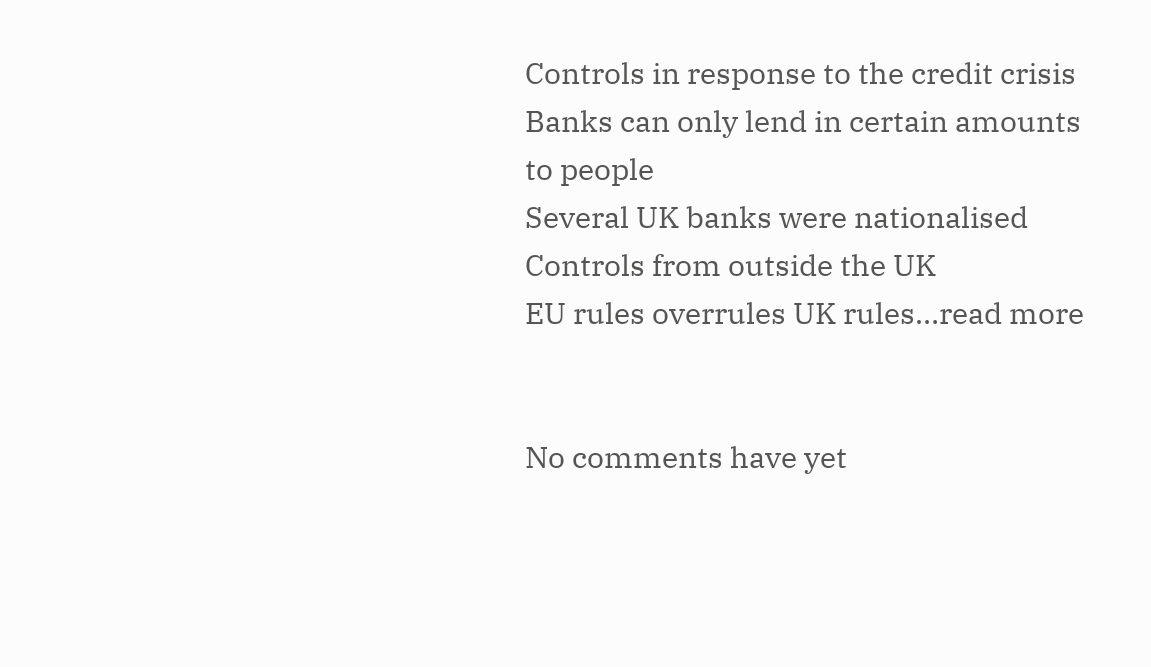Controls in response to the credit crisis
Banks can only lend in certain amounts to people
Several UK banks were nationalised
Controls from outside the UK
EU rules overrules UK rules…read more


No comments have yet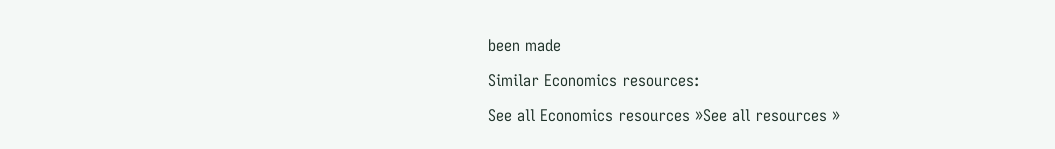been made

Similar Economics resources:

See all Economics resources »See all resources »